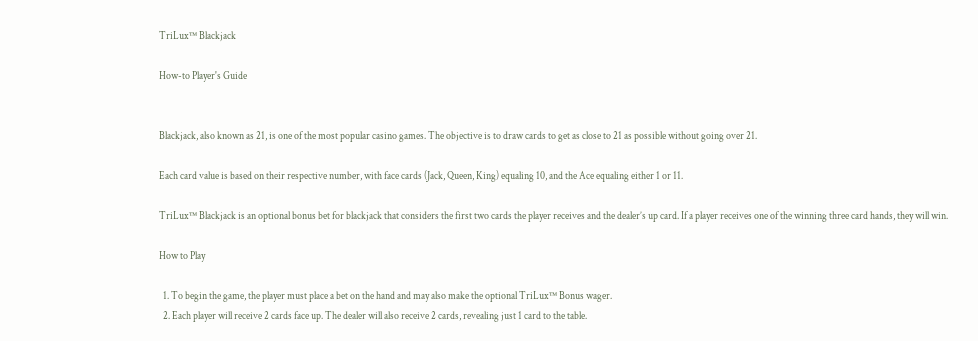TriLux™ Blackjack

How-to Player's Guide


Blackjack, also known as 21, is one of the most popular casino games. The objective is to draw cards to get as close to 21 as possible without going over 21.

Each card value is based on their respective number, with face cards (Jack, Queen, King) equaling 10, and the Ace equaling either 1 or 11.

TriLux™ Blackjack is an optional bonus bet for blackjack that considers the first two cards the player receives and the dealer’s up card. If a player receives one of the winning three card hands, they will win.

How to Play

  1. To begin the game, the player must place a bet on the hand and may also make the optional TriLux™ Bonus wager.
  2. Each player will receive 2 cards face up. The dealer will also receive 2 cards, revealing just 1 card to the table.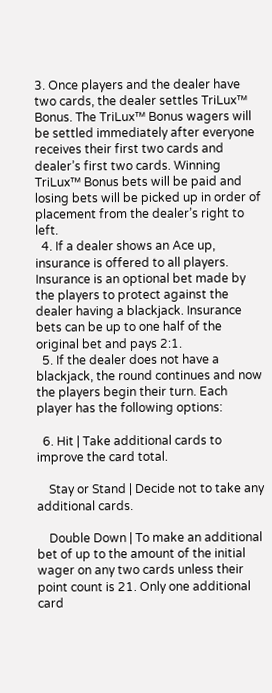3. Once players and the dealer have two cards, the dealer settles TriLux™ Bonus. The TriLux™ Bonus wagers will be settled immediately after everyone receives their first two cards and dealer’s first two cards. Winning TriLux™ Bonus bets will be paid and losing bets will be picked up in order of placement from the dealer’s right to left.
  4. If a dealer shows an Ace up, insurance is offered to all players. Insurance is an optional bet made by the players to protect against the dealer having a blackjack. Insurance bets can be up to one half of the original bet and pays 2:1.
  5. If the dealer does not have a blackjack, the round continues and now the players begin their turn. Each player has the following options:

  6. Hit | Take additional cards to improve the card total.

    Stay or Stand | Decide not to take any additional cards.

    Double Down | To make an additional bet of up to the amount of the initial wager on any two cards unless their point count is 21. Only one additional card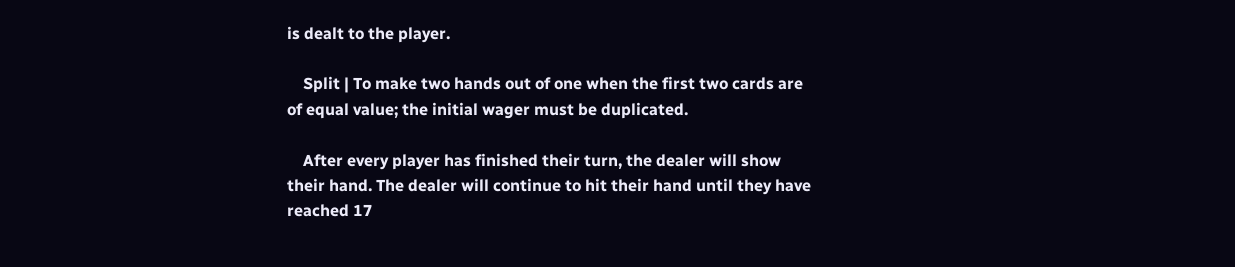is dealt to the player.

    Split | To make two hands out of one when the first two cards are of equal value; the initial wager must be duplicated.

    After every player has finished their turn, the dealer will show their hand. The dealer will continue to hit their hand until they have reached 17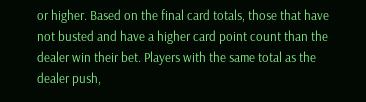or higher. Based on the final card totals, those that have not busted and have a higher card point count than the dealer win their bet. Players with the same total as the dealer push,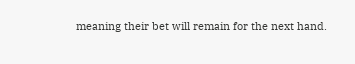meaning their bet will remain for the next hand.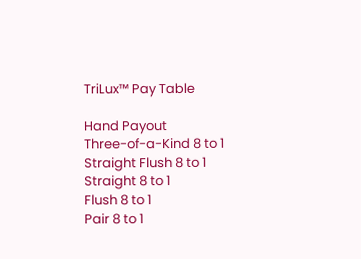TriLux™ Pay Table

Hand Payout
Three-of-a-Kind 8 to 1
Straight Flush 8 to 1
Straight 8 to 1
Flush 8 to 1
Pair 8 to 1